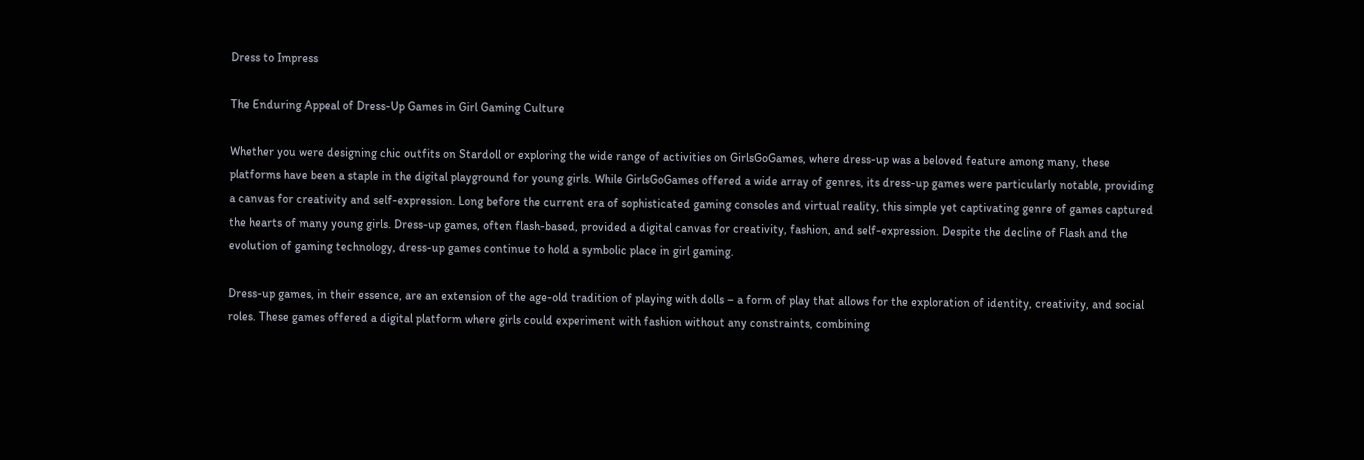Dress to Impress

The Enduring Appeal of Dress-Up Games in Girl Gaming Culture

Whether you were designing chic outfits on Stardoll or exploring the wide range of activities on GirlsGoGames, where dress-up was a beloved feature among many, these platforms have been a staple in the digital playground for young girls. While GirlsGoGames offered a wide array of genres, its dress-up games were particularly notable, providing a canvas for creativity and self-expression. Long before the current era of sophisticated gaming consoles and virtual reality, this simple yet captivating genre of games captured the hearts of many young girls. Dress-up games, often flash-based, provided a digital canvas for creativity, fashion, and self-expression. Despite the decline of Flash and the evolution of gaming technology, dress-up games continue to hold a symbolic place in girl gaming.

Dress-up games, in their essence, are an extension of the age-old tradition of playing with dolls – a form of play that allows for the exploration of identity, creativity, and social roles. These games offered a digital platform where girls could experiment with fashion without any constraints, combining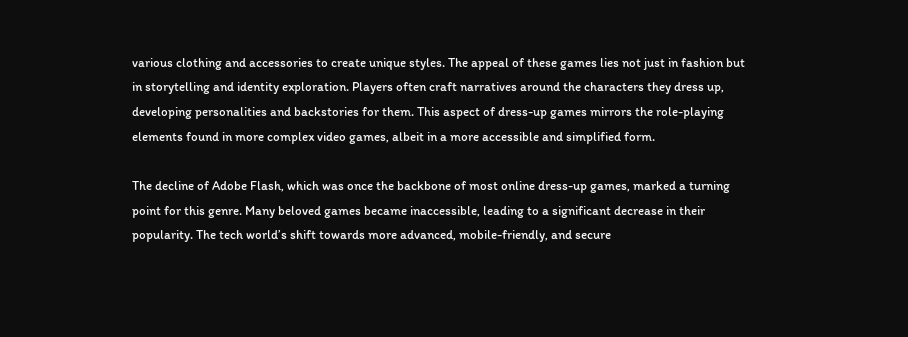various clothing and accessories to create unique styles. The appeal of these games lies not just in fashion but in storytelling and identity exploration. Players often craft narratives around the characters they dress up, developing personalities and backstories for them. This aspect of dress-up games mirrors the role-playing elements found in more complex video games, albeit in a more accessible and simplified form.

The decline of Adobe Flash, which was once the backbone of most online dress-up games, marked a turning point for this genre. Many beloved games became inaccessible, leading to a significant decrease in their popularity. The tech world’s shift towards more advanced, mobile-friendly, and secure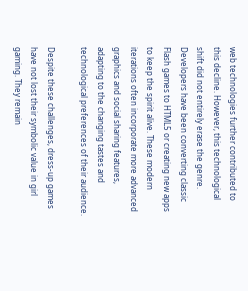web technologies further contributed to this decline. However, this technological shift did not entirely erase the genre. Developers have been converting classic Flash games to HTML5 or creating new apps to keep the spirit alive. These modern iterations often incorporate more advanced graphics and social sharing features, adapting to the changing tastes and technological preferences of their audience.

Despite these challenges, dress-up games have not lost their symbolic value in girl gaming. They remain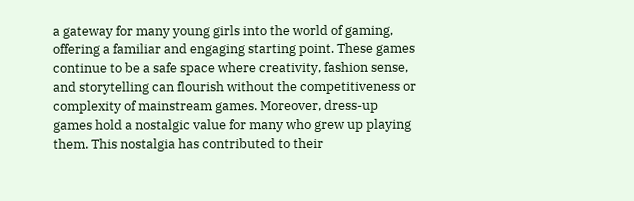a gateway for many young girls into the world of gaming, offering a familiar and engaging starting point. These games continue to be a safe space where creativity, fashion sense, and storytelling can flourish without the competitiveness or complexity of mainstream games. Moreover, dress-up games hold a nostalgic value for many who grew up playing them. This nostalgia has contributed to their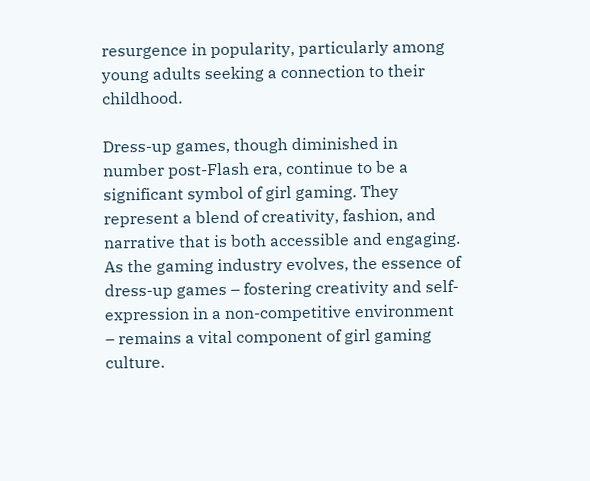resurgence in popularity, particularly among young adults seeking a connection to their childhood.

Dress-up games, though diminished in number post-Flash era, continue to be a significant symbol of girl gaming. They represent a blend of creativity, fashion, and narrative that is both accessible and engaging. As the gaming industry evolves, the essence of dress-up games – fostering creativity and self-expression in a non-competitive environment – remains a vital component of girl gaming culture.